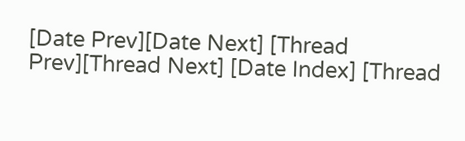[Date Prev][Date Next] [Thread Prev][Thread Next] [Date Index] [Thread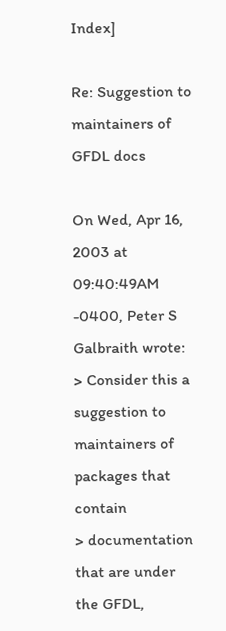Index]

Re: Suggestion to maintainers of GFDL docs

On Wed, Apr 16, 2003 at 09:40:49AM -0400, Peter S Galbraith wrote:
> Consider this a suggestion to maintainers of packages that contain
> documentation that are under the GFDL,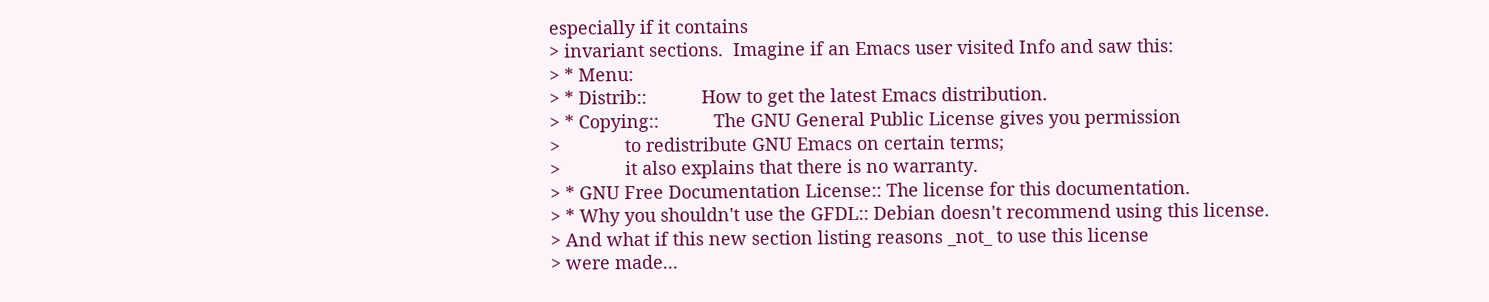especially if it contains
> invariant sections.  Imagine if an Emacs user visited Info and saw this:
> * Menu:
> * Distrib::           How to get the latest Emacs distribution.
> * Copying::           The GNU General Public License gives you permission
>             to redistribute GNU Emacs on certain terms;
>             it also explains that there is no warranty.
> * GNU Free Documentation License:: The license for this documentation.
> * Why you shouldn't use the GFDL:: Debian doesn't recommend using this license.
> And what if this new section listing reasons _not_ to use this license
> were made...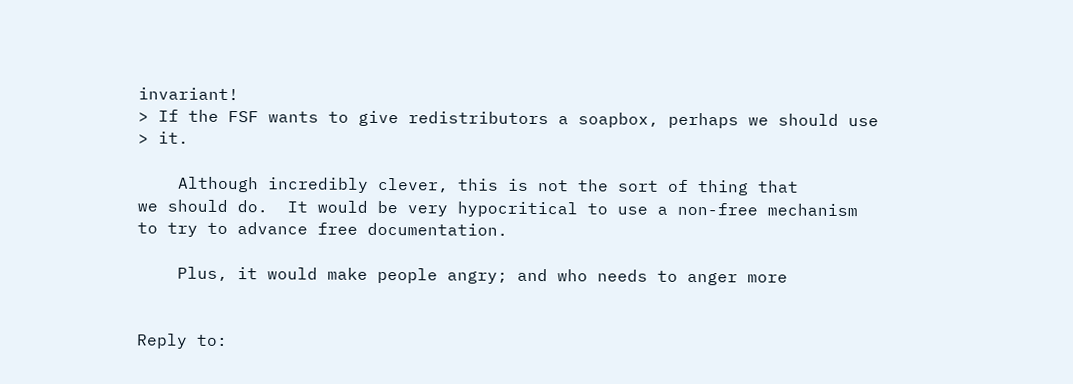invariant!
> If the FSF wants to give redistributors a soapbox, perhaps we should use
> it.

    Although incredibly clever, this is not the sort of thing that
we should do.  It would be very hypocritical to use a non-free mechanism
to try to advance free documentation.

    Plus, it would make people angry; and who needs to anger more


Reply to: